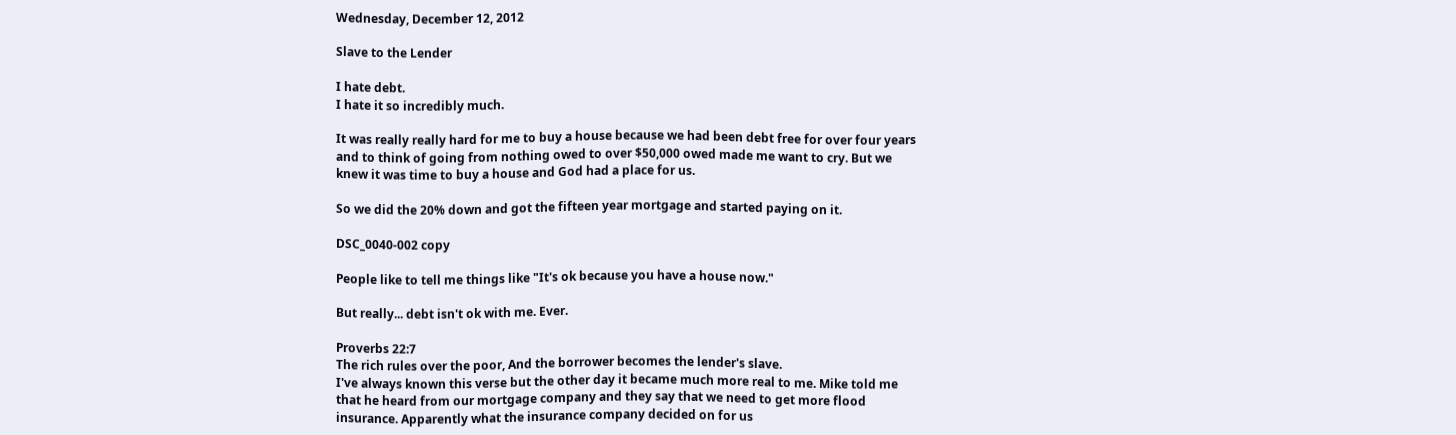Wednesday, December 12, 2012

Slave to the Lender

I hate debt.
I hate it so incredibly much.

It was really really hard for me to buy a house because we had been debt free for over four years and to think of going from nothing owed to over $50,000 owed made me want to cry. But we knew it was time to buy a house and God had a place for us.

So we did the 20% down and got the fifteen year mortgage and started paying on it.

DSC_0040-002 copy

People like to tell me things like "It's ok because you have a house now."

But really... debt isn't ok with me. Ever.

Proverbs 22:7
The rich rules over the poor, And the borrower becomes the lender's slave.
I've always known this verse but the other day it became much more real to me. Mike told me that he heard from our mortgage company and they say that we need to get more flood insurance. Apparently what the insurance company decided on for us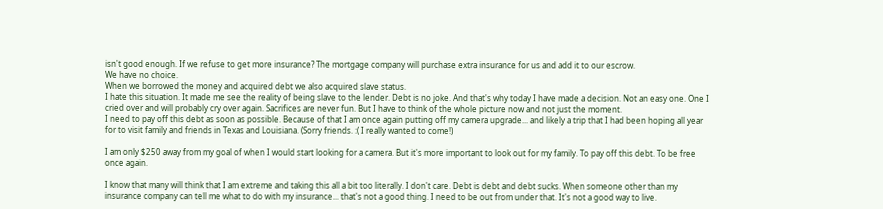isn't good enough. If we refuse to get more insurance? The mortgage company will purchase extra insurance for us and add it to our escrow.
We have no choice.
When we borrowed the money and acquired debt we also acquired slave status.
I hate this situation. It made me see the reality of being slave to the lender. Debt is no joke. And that's why today I have made a decision. Not an easy one. One I cried over and will probably cry over again. Sacrifices are never fun. But I have to think of the whole picture now and not just the moment.
I need to pay off this debt as soon as possible. Because of that I am once again putting off my camera upgrade... and likely a trip that I had been hoping all year for to visit family and friends in Texas and Louisiana. (Sorry friends. :( I really wanted to come!)

I am only $250 away from my goal of when I would start looking for a camera. But it's more important to look out for my family. To pay off this debt. To be free once again.

I know that many will think that I am extreme and taking this all a bit too literally. I don't care. Debt is debt and debt sucks. When someone other than my insurance company can tell me what to do with my insurance... that's not a good thing. I need to be out from under that. It's not a good way to live.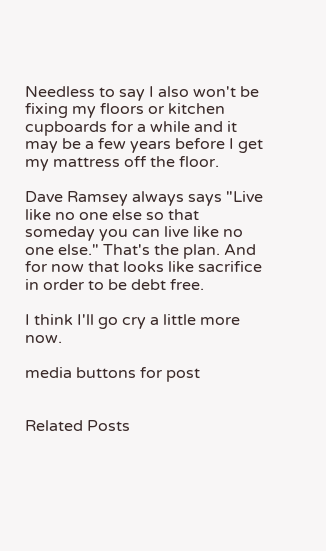Needless to say I also won't be fixing my floors or kitchen cupboards for a while and it may be a few years before I get my mattress off the floor.

Dave Ramsey always says "Live like no one else so that someday you can live like no one else." That's the plan. And for now that looks like sacrifice in order to be debt free.

I think I'll go cry a little more now.

media buttons for post


Related Posts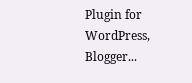Plugin for WordPress, Blogger...